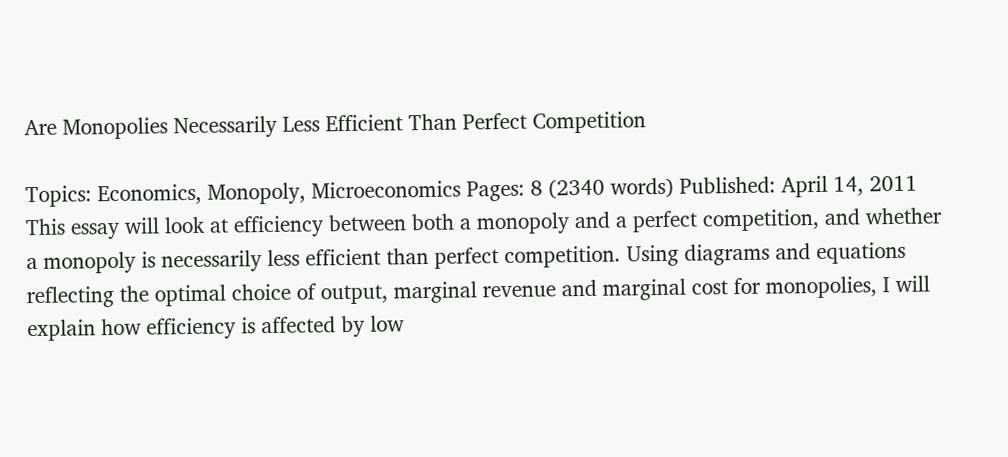Are Monopolies Necessarily Less Efficient Than Perfect Competition

Topics: Economics, Monopoly, Microeconomics Pages: 8 (2340 words) Published: April 14, 2011
This essay will look at efficiency between both a monopoly and a perfect competition, and whether a monopoly is necessarily less efficient than perfect competition. Using diagrams and equations reflecting the optimal choice of output, marginal revenue and marginal cost for monopolies, I will explain how efficiency is affected by low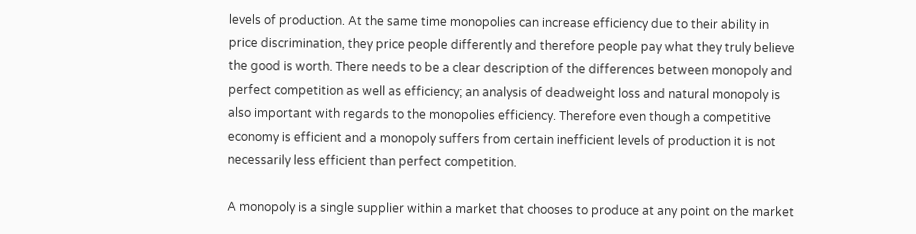levels of production. At the same time monopolies can increase efficiency due to their ability in price discrimination, they price people differently and therefore people pay what they truly believe the good is worth. There needs to be a clear description of the differences between monopoly and perfect competition as well as efficiency; an analysis of deadweight loss and natural monopoly is also important with regards to the monopolies efficiency. Therefore even though a competitive economy is efficient and a monopoly suffers from certain inefficient levels of production it is not necessarily less efficient than perfect competition.

A monopoly is a single supplier within a market that chooses to produce at any point on the market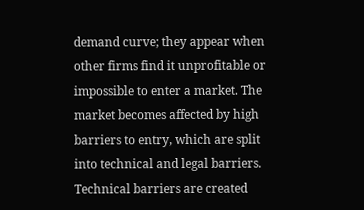demand curve; they appear when other firms find it unprofitable or impossible to enter a market. The market becomes affected by high barriers to entry, which are split into technical and legal barriers. Technical barriers are created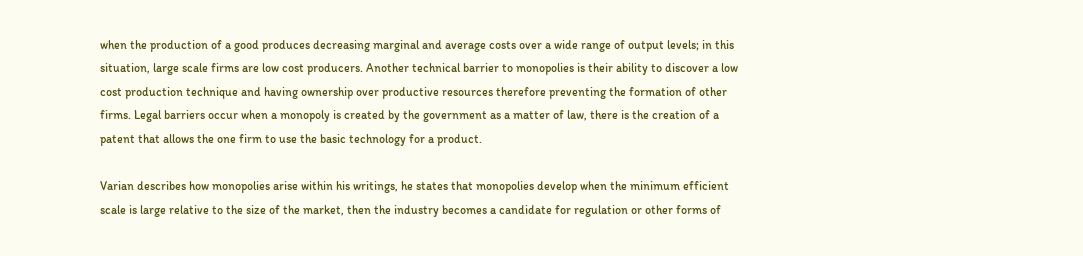when the production of a good produces decreasing marginal and average costs over a wide range of output levels; in this situation, large scale firms are low cost producers. Another technical barrier to monopolies is their ability to discover a low cost production technique and having ownership over productive resources therefore preventing the formation of other firms. Legal barriers occur when a monopoly is created by the government as a matter of law, there is the creation of a patent that allows the one firm to use the basic technology for a product.

Varian describes how monopolies arise within his writings, he states that monopolies develop when the minimum efficient scale is large relative to the size of the market, then the industry becomes a candidate for regulation or other forms of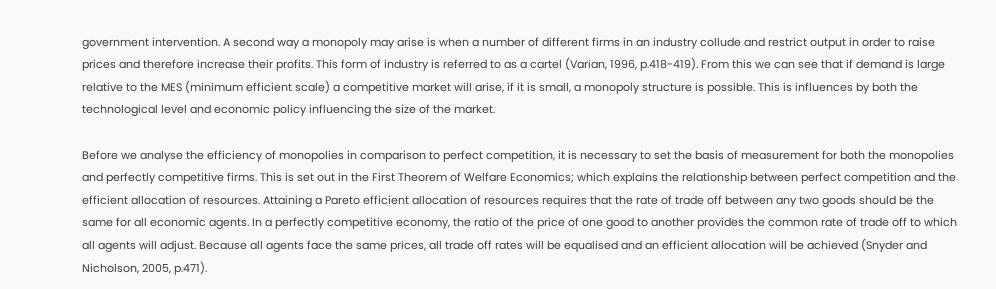government intervention. A second way a monopoly may arise is when a number of different firms in an industry collude and restrict output in order to raise prices and therefore increase their profits. This form of industry is referred to as a cartel (Varian, 1996, p.418-419). From this we can see that if demand is large relative to the MES (minimum efficient scale) a competitive market will arise, if it is small, a monopoly structure is possible. This is influences by both the technological level and economic policy influencing the size of the market.

Before we analyse the efficiency of monopolies in comparison to perfect competition, it is necessary to set the basis of measurement for both the monopolies and perfectly competitive firms. This is set out in the First Theorem of Welfare Economics; which explains the relationship between perfect competition and the efficient allocation of resources. Attaining a Pareto efficient allocation of resources requires that the rate of trade off between any two goods should be the same for all economic agents. In a perfectly competitive economy, the ratio of the price of one good to another provides the common rate of trade off to which all agents will adjust. Because all agents face the same prices, all trade off rates will be equalised and an efficient allocation will be achieved (Snyder and Nicholson, 2005, p.471).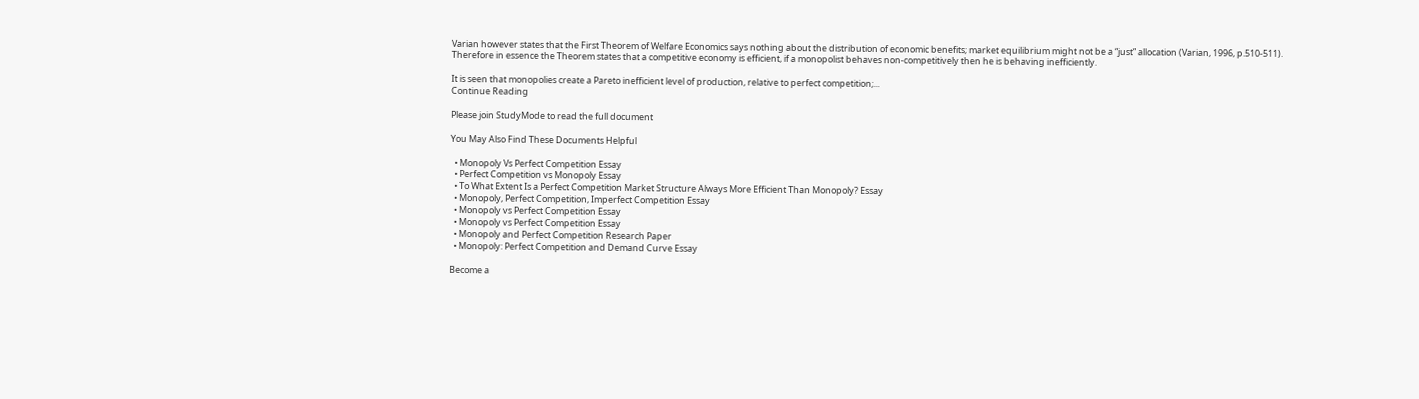Varian however states that the First Theorem of Welfare Economics says nothing about the distribution of economic benefits; market equilibrium might not be a “just” allocation (Varian, 1996, p.510-511). Therefore in essence the Theorem states that a competitive economy is efficient, if a monopolist behaves non-competitively then he is behaving inefficiently.

It is seen that monopolies create a Pareto inefficient level of production, relative to perfect competition;...
Continue Reading

Please join StudyMode to read the full document

You May Also Find These Documents Helpful

  • Monopoly Vs Perfect Competition Essay
  • Perfect Competition vs Monopoly Essay
  • To What Extent Is a Perfect Competition Market Structure Always More Efficient Than Monopoly? Essay
  • Monopoly, Perfect Competition, Imperfect Competition Essay
  • Monopoly vs Perfect Competition Essay
  • Monopoly vs Perfect Competition Essay
  • Monopoly and Perfect Competition Research Paper
  • Monopoly: Perfect Competition and Demand Curve Essay

Become a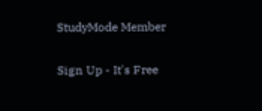StudyMode Member

Sign Up - It's Free